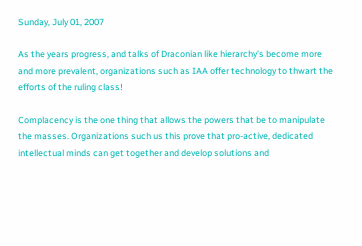Sunday, July 01, 2007

As the years progress, and talks of Draconian like hierarchy's become more and more prevalent, organizations such as IAA offer technology to thwart the efforts of the ruling class!

Complacency is the one thing that allows the powers that be to manipulate the masses. Organizations such us this prove that pro-active, dedicated intellectual minds can get together and develop solutions and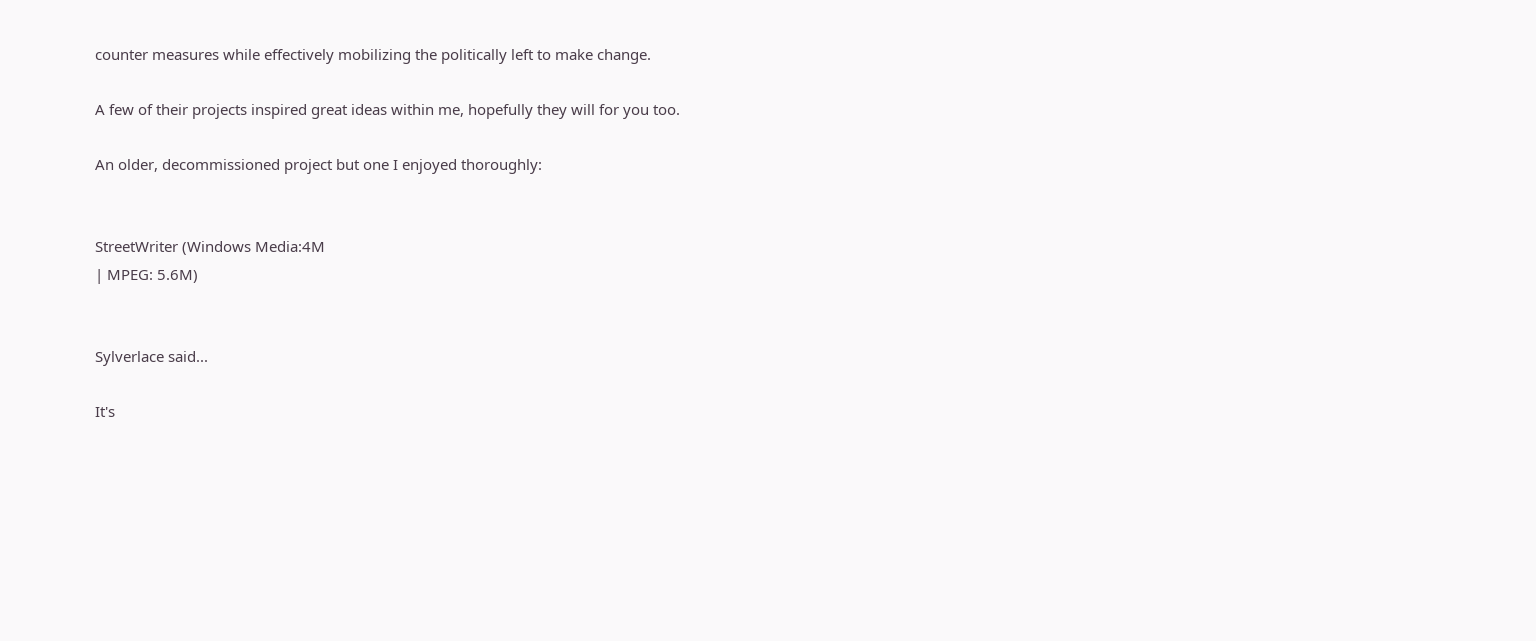counter measures while effectively mobilizing the politically left to make change.

A few of their projects inspired great ideas within me, hopefully they will for you too.

An older, decommissioned project but one I enjoyed thoroughly:


StreetWriter (Windows Media:4M
| MPEG: 5.6M)


Sylverlace said...

It's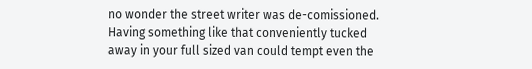no wonder the street writer was de-comissioned. Having something like that conveniently tucked away in your full sized van could tempt even the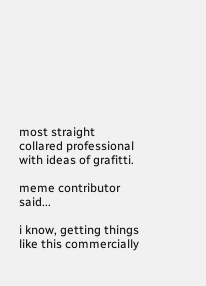most straight collared professional with ideas of grafitti.

meme contributor said...

i know, getting things like this commercially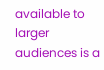available to larger audiences is a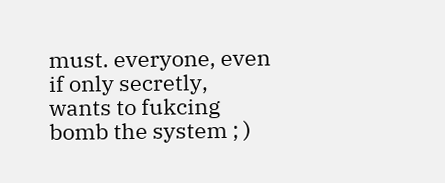must. everyone, even if only secretly, wants to fukcing bomb the system ; )